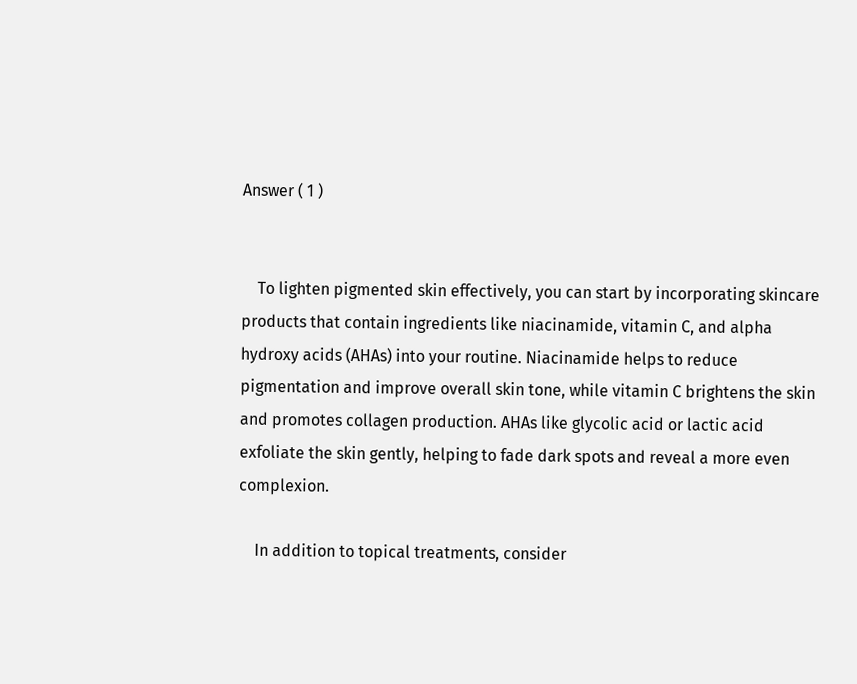Answer ( 1 )


    To lighten pigmented skin effectively, you can start by incorporating skincare products that contain ingredients like niacinamide, vitamin C, and alpha hydroxy acids (AHAs) into your routine. Niacinamide helps to reduce pigmentation and improve overall skin tone, while vitamin C brightens the skin and promotes collagen production. AHAs like glycolic acid or lactic acid exfoliate the skin gently, helping to fade dark spots and reveal a more even complexion.

    In addition to topical treatments, consider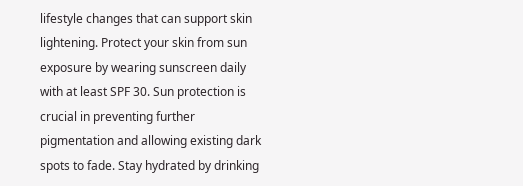lifestyle changes that can support skin lightening. Protect your skin from sun exposure by wearing sunscreen daily with at least SPF 30. Sun protection is crucial in preventing further pigmentation and allowing existing dark spots to fade. Stay hydrated by drinking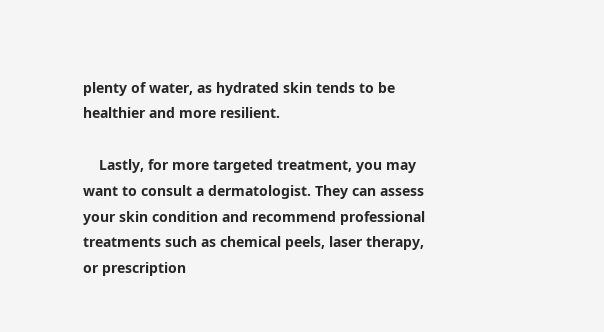plenty of water, as hydrated skin tends to be healthier and more resilient.

    Lastly, for more targeted treatment, you may want to consult a dermatologist. They can assess your skin condition and recommend professional treatments such as chemical peels, laser therapy, or prescription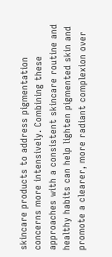skincare products to address pigmentation concerns more intensively. Combining these approaches with a consistent skincare routine and healthy habits can help lighten pigmented skin and promote a clearer, more radiant complexion over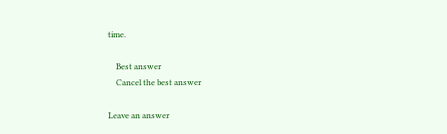time.

    Best answer
    Cancel the best answer

Leave an answer